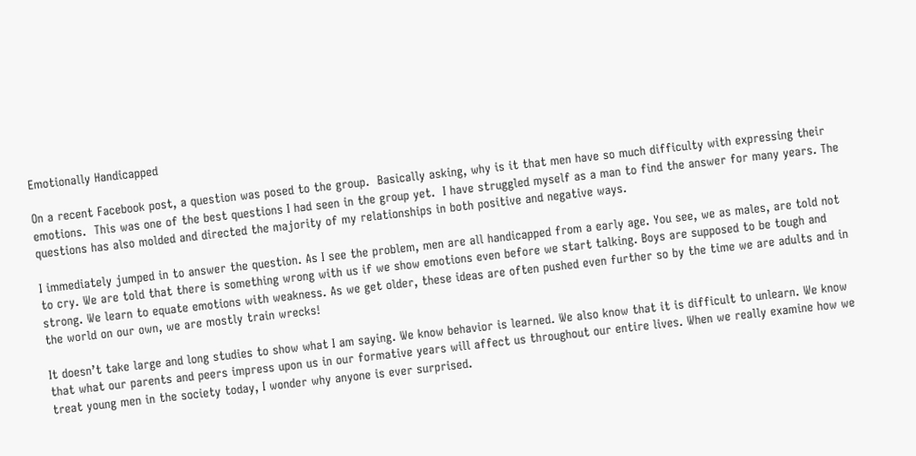Emotionally Handicapped

On a recent Facebook post, a question was posed to the group.  Basically asking, why is it that men have so much difficulty with expressing their emotions.  This was one of the best questions I had seen in the group yet.  I have struggled myself as a man to find the answer for many years. The questions has also molded and directed the majority of my relationships in both positive and negative ways.

I immediately jumped in to answer the question. As I see the problem, men are all handicapped from a early age. You see, we as males, are told not to cry. We are told that there is something wrong with us if we show emotions even before we start talking. Boys are supposed to be tough and strong. We learn to equate emotions with weakness. As we get older, these ideas are often pushed even further so by the time we are adults and in the world on our own, we are mostly train wrecks!

It doesn’t take large and long studies to show what I am saying. We know behavior is learned. We also know that it is difficult to unlearn. We know that what our parents and peers impress upon us in our formative years will affect us throughout our entire lives. When we really examine how we treat young men in the society today, I wonder why anyone is ever surprised.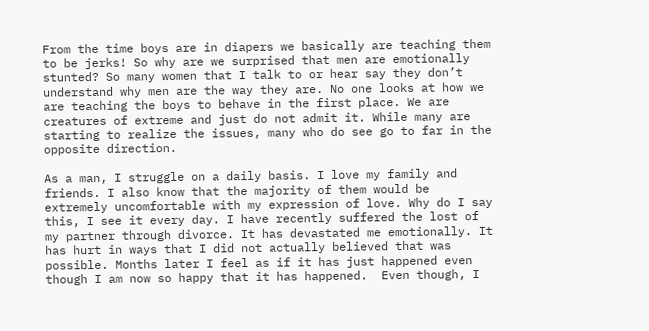From the time boys are in diapers we basically are teaching them to be jerks! So why are we surprised that men are emotionally stunted? So many women that I talk to or hear say they don’t understand why men are the way they are. No one looks at how we are teaching the boys to behave in the first place. We are creatures of extreme and just do not admit it. While many are starting to realize the issues, many who do see go to far in the opposite direction.

As a man, I struggle on a daily basis. I love my family and friends. I also know that the majority of them would be extremely uncomfortable with my expression of love. Why do I say this, I see it every day. I have recently suffered the lost of my partner through divorce. It has devastated me emotionally. It has hurt in ways that I did not actually believed that was possible. Months later I feel as if it has just happened even though I am now so happy that it has happened.  Even though, I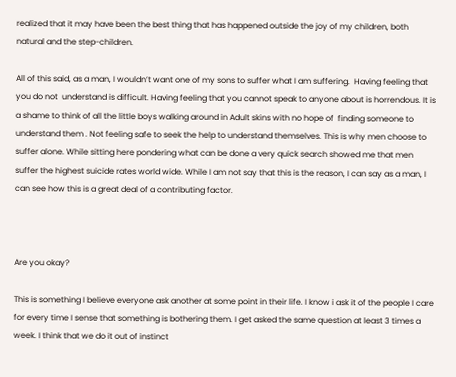realized that it may have been the best thing that has happened outside the joy of my children, both natural and the step-children.

All of this said, as a man, I wouldn’t want one of my sons to suffer what I am suffering.  Having feeling that you do not  understand is difficult. Having feeling that you cannot speak to anyone about is horrendous. It is a shame to think of all the little boys walking around in Adult skins with no hope of  finding someone to understand them . Not feeling safe to seek the help to understand themselves. This is why men choose to suffer alone. While sitting here pondering what can be done a very quick search showed me that men suffer the highest suicide rates world wide. While I am not say that this is the reason, I can say as a man, I can see how this is a great deal of a contributing factor.



Are you okay?

This is something I believe everyone ask another at some point in their life. I know i ask it of the people I care for every time I sense that something is bothering them. I get asked the same question at least 3 times a week. I think that we do it out of instinct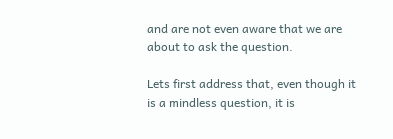and are not even aware that we are about to ask the question.

Lets first address that, even though it is a mindless question, it is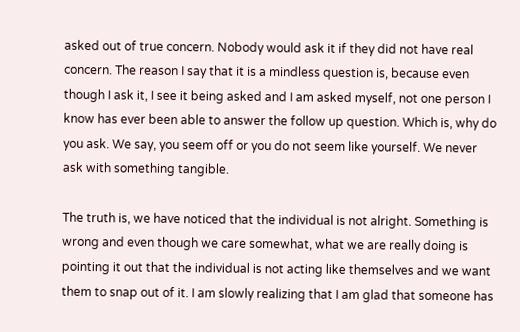asked out of true concern. Nobody would ask it if they did not have real concern. The reason I say that it is a mindless question is, because even though I ask it, I see it being asked and I am asked myself, not one person I know has ever been able to answer the follow up question. Which is, why do you ask. We say, you seem off or you do not seem like yourself. We never ask with something tangible.

The truth is, we have noticed that the individual is not alright. Something is wrong and even though we care somewhat, what we are really doing is pointing it out that the individual is not acting like themselves and we want them to snap out of it. I am slowly realizing that I am glad that someone has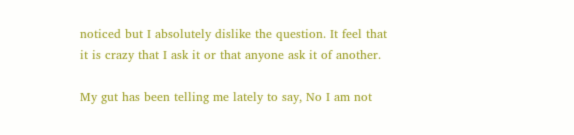noticed but I absolutely dislike the question. It feel that it is crazy that I ask it or that anyone ask it of another.

My gut has been telling me lately to say, No I am not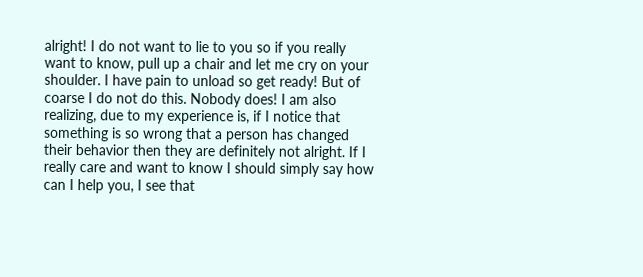alright! I do not want to lie to you so if you really want to know, pull up a chair and let me cry on your shoulder. I have pain to unload so get ready! But of coarse I do not do this. Nobody does! I am also realizing, due to my experience is, if I notice that something is so wrong that a person has changed their behavior then they are definitely not alright. If I really care and want to know I should simply say how can I help you, I see that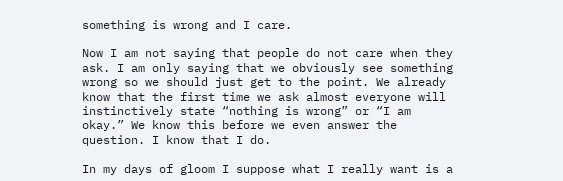something is wrong and I care.

Now I am not saying that people do not care when they ask. I am only saying that we obviously see something wrong so we should just get to the point. We already know that the first time we ask almost everyone will instinctively state “nothing is wrong” or “I am okay.” We know this before we even answer the question. I know that I do.

In my days of gloom I suppose what I really want is a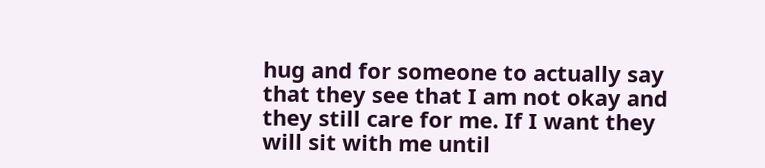hug and for someone to actually say that they see that I am not okay and they still care for me. If I want they will sit with me until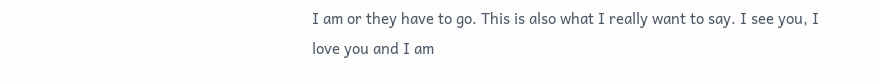I am or they have to go. This is also what I really want to say. I see you, I love you and I am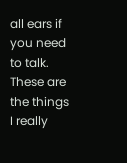all ears if you need to talk. These are the things I really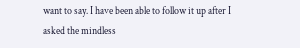want to say. I have been able to follow it up after I asked the mindless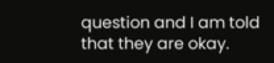question and I am told that they are okay.